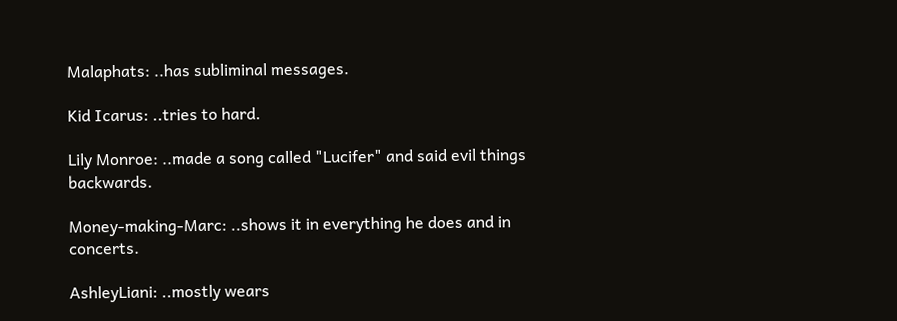Malaphats: ..has subliminal messages.

Kid Icarus: ..tries to hard.

Lily Monroe: ..made a song called "Lucifer" and said evil things backwards.

Money-making-Marc: ..shows it in everything he does and in concerts.

AshleyLiani: ..mostly wears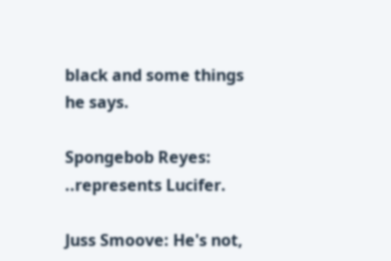black and some things he says.

Spongebob Reyes: ..represents Lucifer.

Juss Smoove: He's not,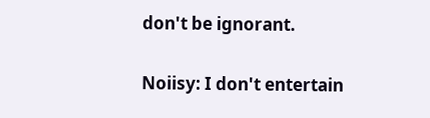don't be ignorant.

Noiisy: I don't entertain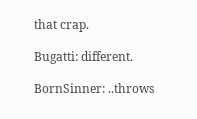that crap.

Bugatti: different.

BornSinner: ..throws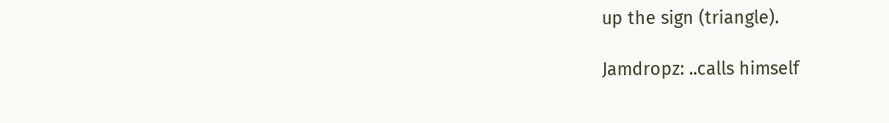up the sign (triangle).

Jamdropz: ..calls himself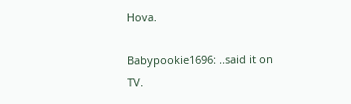Hova.

Babypookie1696: ..said it on TV.